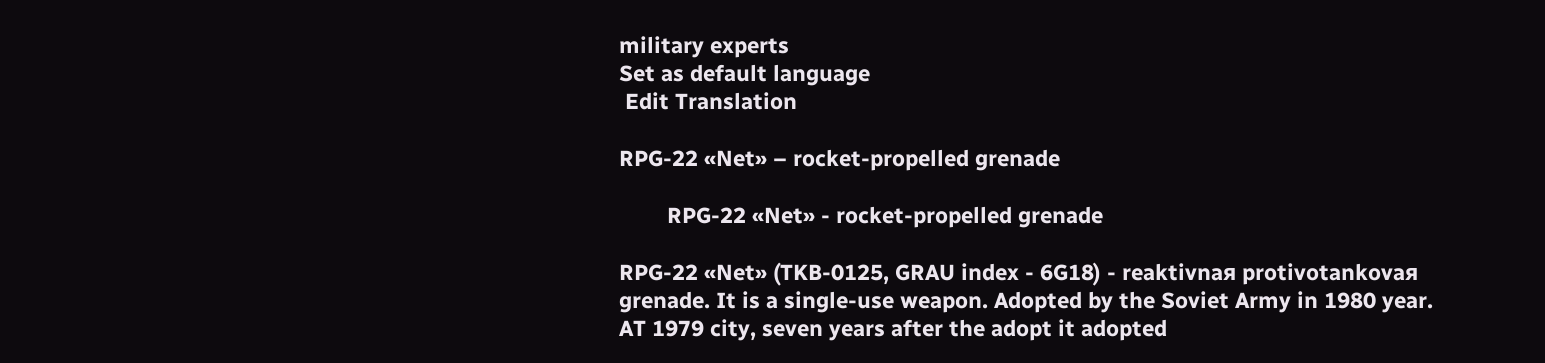military experts
Set as default language
 Edit Translation

RPG-22 «Net» – rocket-propelled grenade

        RPG-22 «Net» - rocket-propelled grenade

RPG-22 «Net» (TKB-0125, GRAU index - 6G18) - reaktivnaя protivotankovaя grenade. It is a single-use weapon. Adopted by the Soviet Army in 1980 year. AT 1979 city, seven years after the adopt it adopted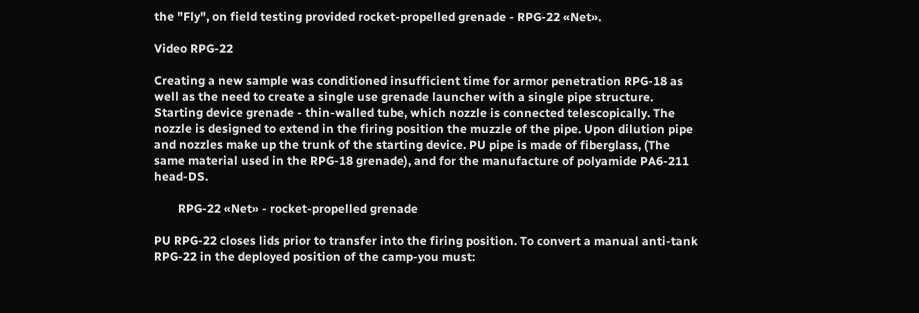the "Fly", on field testing provided rocket-propelled grenade - RPG-22 «Net».

Video RPG-22

Creating a new sample was conditioned insufficient time for armor penetration RPG-18 as well as the need to create a single use grenade launcher with a single pipe structure. Starting device grenade - thin-walled tube, which nozzle is connected telescopically. The nozzle is designed to extend in the firing position the muzzle of the pipe. Upon dilution pipe and nozzles make up the trunk of the starting device. PU pipe is made of fiberglass, (The same material used in the RPG-18 grenade), and for the manufacture of polyamide PA6-211 head-DS.

        RPG-22 «Net» - rocket-propelled grenade

PU RPG-22 closes lids prior to transfer into the firing position. To convert a manual anti-tank RPG-22 in the deployed position of the camp-you must: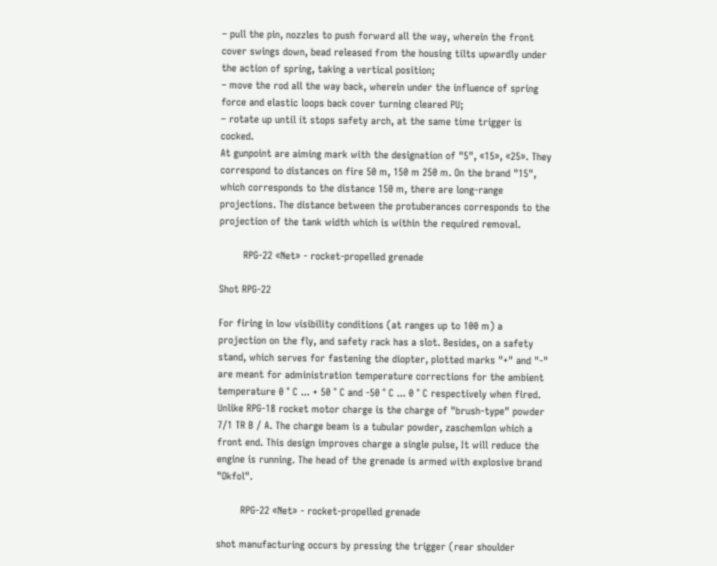– pull the pin, nozzles to push forward all the way, wherein the front cover swings down, bead released from the housing tilts upwardly under the action of spring, taking a vertical position;
– move the rod all the way back, wherein under the influence of spring force and elastic loops back cover turning cleared PU;
– rotate up until it stops safety arch, at the same time trigger is cocked.
At gunpoint are aiming mark with the designation of "5", «15», «25». They correspond to distances on fire 50 m, 150 m 250 m. On the brand "15", which corresponds to the distance 150 m, there are long-range projections. The distance between the protuberances corresponds to the projection of the tank width which is within the required removal.

        RPG-22 «Net» - rocket-propelled grenade

Shot RPG-22

For firing in low visibility conditions (at ranges up to 100 m) a projection on the fly, and safety rack has a slot. Besides, on a safety stand, which serves for fastening the diopter, plotted marks "+" and "-" are meant for administration temperature corrections for the ambient temperature 0 ° C ... + 50 ° C and -50 ° C ... 0 ° C respectively when fired.
Unlike RPG-18 rocket motor charge is the charge of "brush-type" powder 7/1 TR B / A. The charge beam is a tubular powder, zaschemlon which a front end. This design improves charge a single pulse, It will reduce the engine is running. The head of the grenade is armed with explosive brand "Okfol".

        RPG-22 «Net» - rocket-propelled grenade

shot manufacturing occurs by pressing the trigger (rear shoulder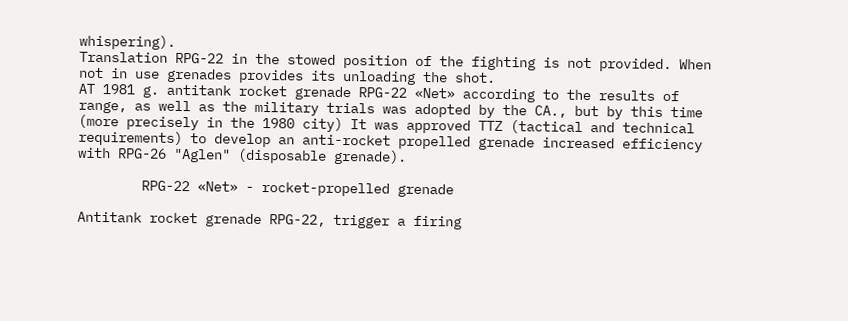whispering).
Translation RPG-22 in the stowed position of the fighting is not provided. When not in use grenades provides its unloading the shot.
AT 1981 g. antitank rocket grenade RPG-22 «Net» according to the results of range, as well as the military trials was adopted by the CA., but by this time (more precisely in the 1980 city) It was approved TTZ (tactical and technical requirements) to develop an anti-rocket propelled grenade increased efficiency with RPG-26 "Aglen" (disposable grenade).

        RPG-22 «Net» - rocket-propelled grenade

Antitank rocket grenade RPG-22, trigger a firing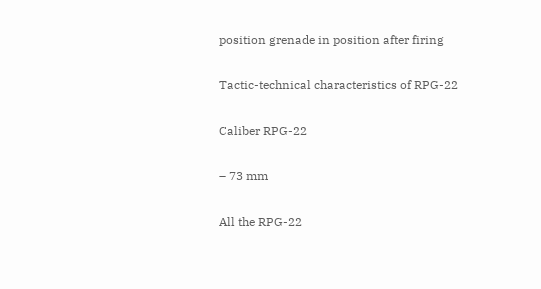position grenade in position after firing

Tactic-technical characteristics of RPG-22

Caliber RPG-22

– 73 mm

All the RPG-22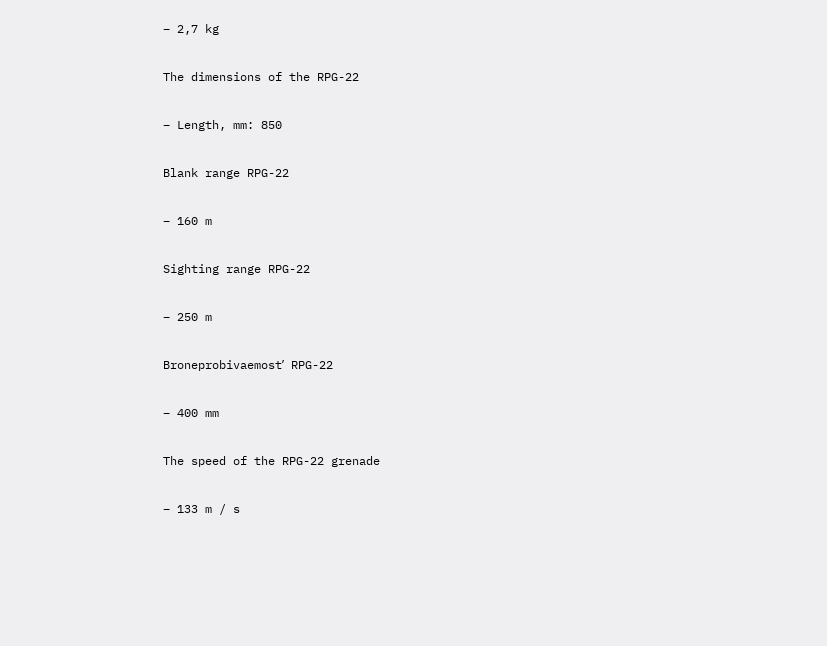– 2,7 kg

The dimensions of the RPG-22

– Length, mm: 850

Blank range RPG-22

– 160 m

Sighting range RPG-22

– 250 m

Broneprobivaemostʹ RPG-22

– 400 mm

The speed of the RPG-22 grenade

– 133 m / s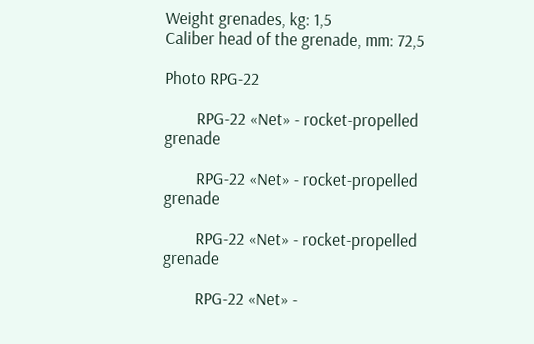Weight grenades, kg: 1,5
Caliber head of the grenade, mm: 72,5

Photo RPG-22

        RPG-22 «Net» - rocket-propelled grenade

        RPG-22 «Net» - rocket-propelled grenade

        RPG-22 «Net» - rocket-propelled grenade

        RPG-22 «Net» -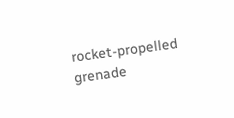rocket-propelled grenade